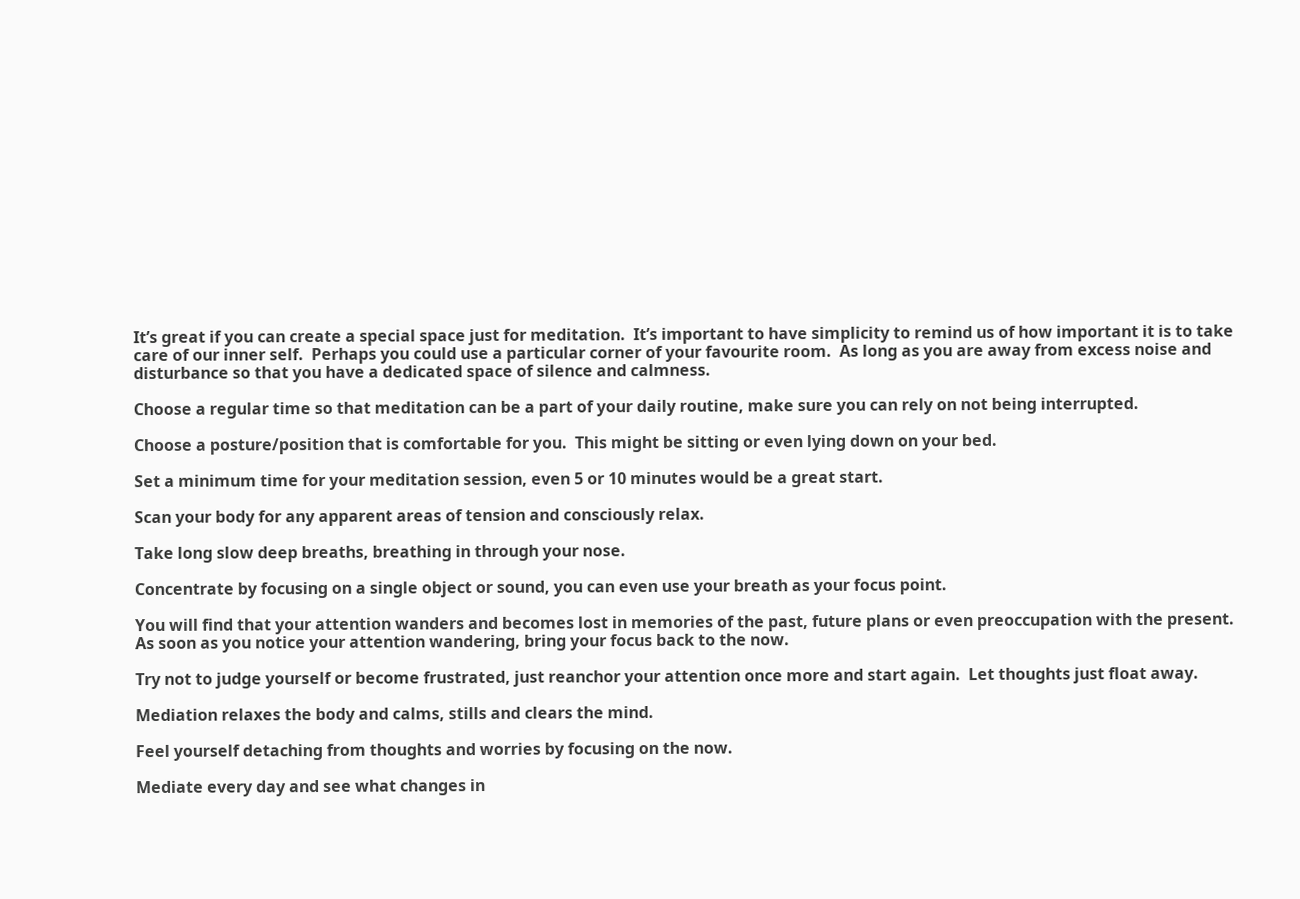It’s great if you can create a special space just for meditation.  It’s important to have simplicity to remind us of how important it is to take care of our inner self.  Perhaps you could use a particular corner of your favourite room.  As long as you are away from excess noise and disturbance so that you have a dedicated space of silence and calmness.

Choose a regular time so that meditation can be a part of your daily routine, make sure you can rely on not being interrupted.

Choose a posture/position that is comfortable for you.  This might be sitting or even lying down on your bed.

Set a minimum time for your meditation session, even 5 or 10 minutes would be a great start.

Scan your body for any apparent areas of tension and consciously relax.

Take long slow deep breaths, breathing in through your nose.

Concentrate by focusing on a single object or sound, you can even use your breath as your focus point.

You will find that your attention wanders and becomes lost in memories of the past, future plans or even preoccupation with the present.  As soon as you notice your attention wandering, bring your focus back to the now.

Try not to judge yourself or become frustrated, just reanchor your attention once more and start again.  Let thoughts just float away.

Mediation relaxes the body and calms, stills and clears the mind.

Feel yourself detaching from thoughts and worries by focusing on the now.

Mediate every day and see what changes in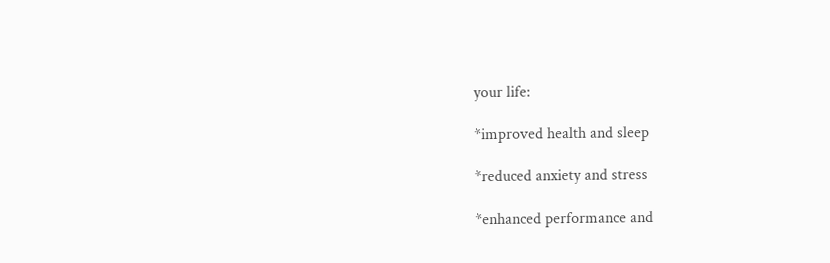your life:

*improved health and sleep

*reduced anxiety and stress

*enhanced performance and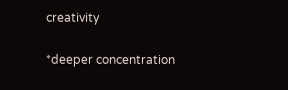creativity

*deeper concentration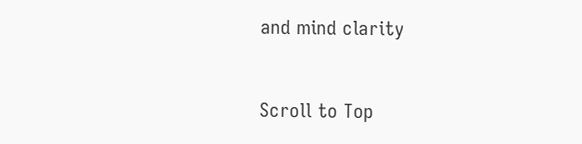and mind clarity


Scroll to Top